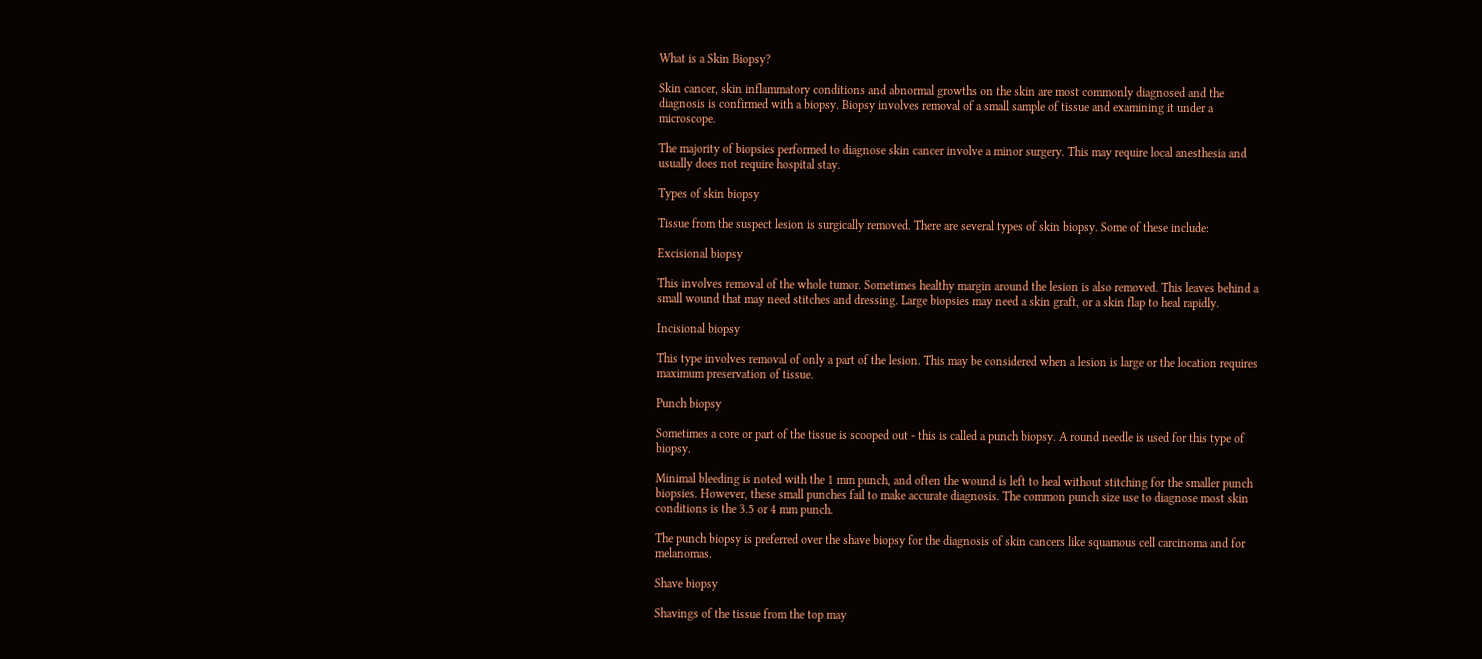What is a Skin Biopsy?

Skin cancer, skin inflammatory conditions and abnormal growths on the skin are most commonly diagnosed and the diagnosis is confirmed with a biopsy. Biopsy involves removal of a small sample of tissue and examining it under a microscope.

The majority of biopsies performed to diagnose skin cancer involve a minor surgery. This may require local anesthesia and usually does not require hospital stay.

Types of skin biopsy

Tissue from the suspect lesion is surgically removed. There are several types of skin biopsy. Some of these include:

Excisional biopsy

This involves removal of the whole tumor. Sometimes healthy margin around the lesion is also removed. This leaves behind a small wound that may need stitches and dressing. Large biopsies may need a skin graft, or a skin flap to heal rapidly.

Incisional biopsy

This type involves removal of only a part of the lesion. This may be considered when a lesion is large or the location requires maximum preservation of tissue.

Punch biopsy

Sometimes a core or part of the tissue is scooped out - this is called a punch biopsy. A round needle is used for this type of biopsy.

Minimal bleeding is noted with the 1 mm punch, and often the wound is left to heal without stitching for the smaller punch biopsies. However, these small punches fail to make accurate diagnosis. The common punch size use to diagnose most skin conditions is the 3.5 or 4 mm punch.

The punch biopsy is preferred over the shave biopsy for the diagnosis of skin cancers like squamous cell carcinoma and for melanomas.

Shave biopsy

Shavings of the tissue from the top may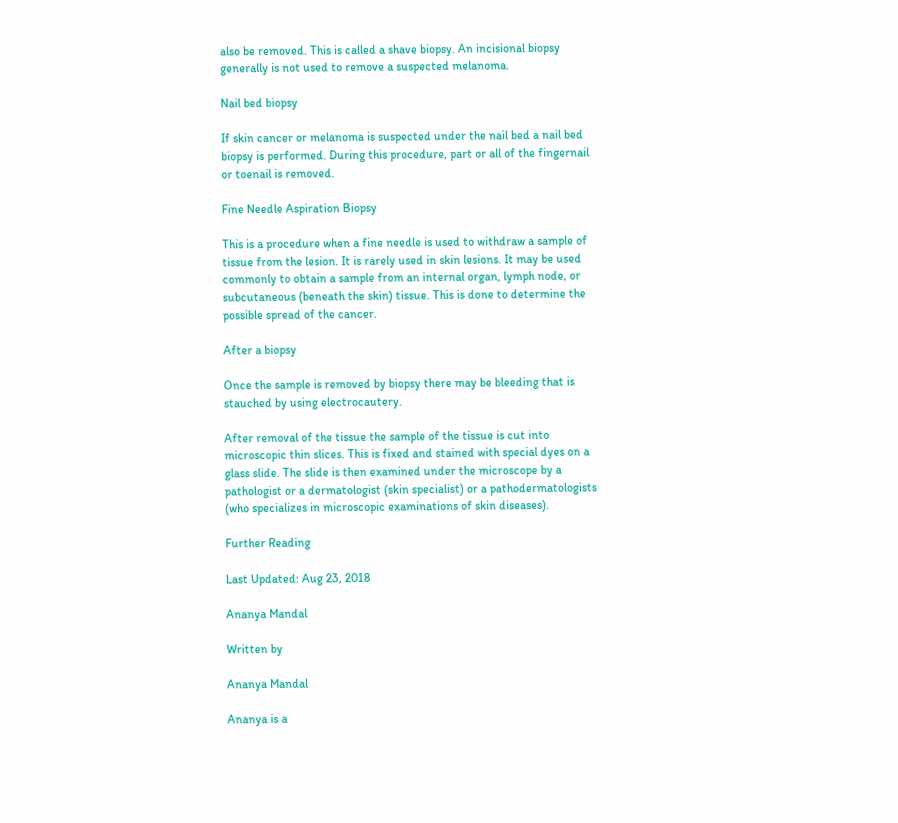also be removed. This is called a shave biopsy. An incisional biopsy generally is not used to remove a suspected melanoma.

Nail bed biopsy

If skin cancer or melanoma is suspected under the nail bed a nail bed biopsy is performed. During this procedure, part or all of the fingernail or toenail is removed.

Fine Needle Aspiration Biopsy

This is a procedure when a fine needle is used to withdraw a sample of tissue from the lesion. It is rarely used in skin lesions. It may be used commonly to obtain a sample from an internal organ, lymph node, or subcutaneous (beneath the skin) tissue. This is done to determine the possible spread of the cancer.

After a biopsy

Once the sample is removed by biopsy there may be bleeding that is stauched by using electrocautery.

After removal of the tissue the sample of the tissue is cut into microscopic thin slices. This is fixed and stained with special dyes on a glass slide. The slide is then examined under the microscope by a pathologist or a dermatologist (skin specialist) or a pathodermatologists (who specializes in microscopic examinations of skin diseases).

Further Reading

Last Updated: Aug 23, 2018

Ananya Mandal

Written by

Ananya Mandal

Ananya is a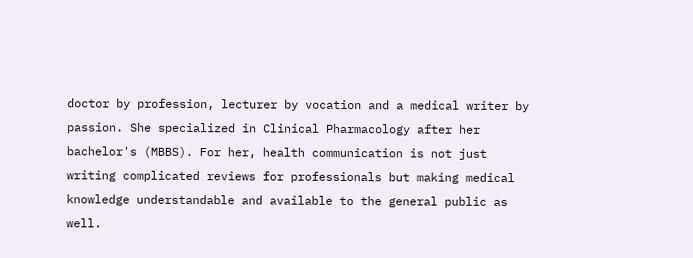doctor by profession, lecturer by vocation and a medical writer by passion. She specialized in Clinical Pharmacology after her bachelor's (MBBS). For her, health communication is not just writing complicated reviews for professionals but making medical knowledge understandable and available to the general public as well.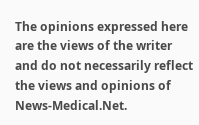The opinions expressed here are the views of the writer and do not necessarily reflect the views and opinions of News-Medical.Net.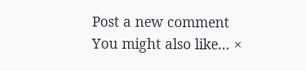Post a new comment
You might also like... ×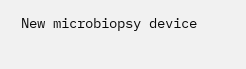New microbiopsy device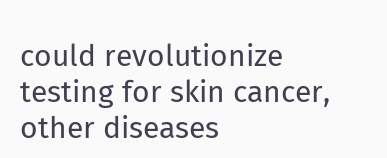could revolutionize testing for skin cancer, other diseases